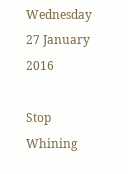Wednesday 27 January 2016

Stop Whining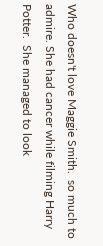Who doesn't love Maggie Smith.  so much to admire. She had cancer while filming Harry Potter.  She managed to look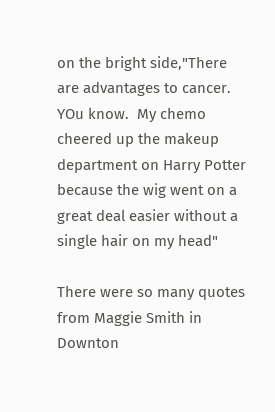on the bright side,"There are advantages to cancer. YOu know.  My chemo cheered up the makeup department on Harry Potter because the wig went on a great deal easier without a single hair on my head"

There were so many quotes from Maggie Smith in Downton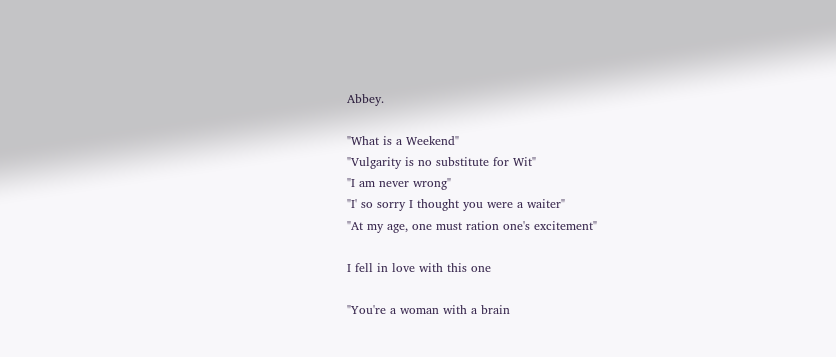Abbey.

"What is a Weekend"
"Vulgarity is no substitute for Wit"
"I am never wrong"
"I' so sorry I thought you were a waiter"
"At my age, one must ration one's excitement"

I fell in love with this one

"You're a woman with a brain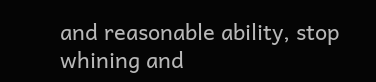and reasonable ability, stop whining and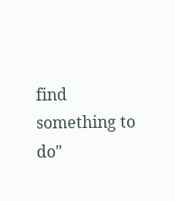find something to do"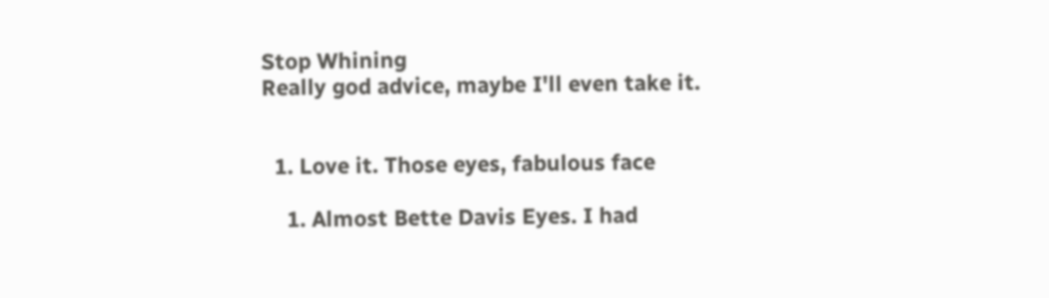Stop Whining
Really god advice, maybe I'll even take it.


  1. Love it. Those eyes, fabulous face

    1. Almost Bette Davis Eyes. I had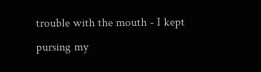trouble with the mouth - I kept pursing my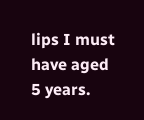lips I must have aged 5 years.